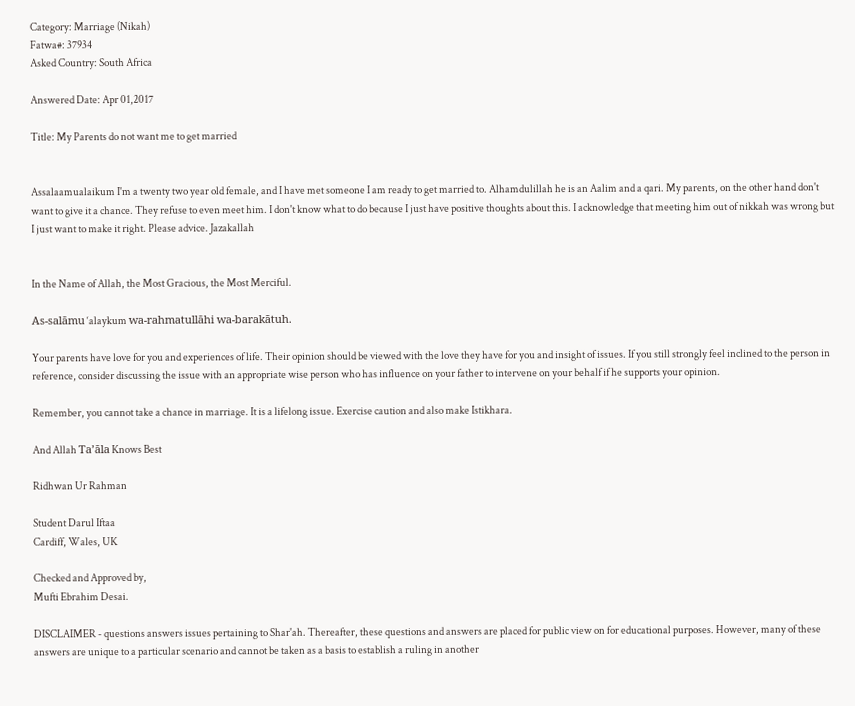Category: Marriage (Nikah)
Fatwa#: 37934
Asked Country: South Africa

Answered Date: Apr 01,2017

Title: My Parents do not want me to get married


Assalaamualaikum I'm a twenty two year old female, and I have met someone I am ready to get married to. Alhamdulillah he is an Aalim and a qari. My parents, on the other hand don't want to give it a chance. They refuse to even meet him. I don't know what to do because I just have positive thoughts about this. I acknowledge that meeting him out of nikkah was wrong but I just want to make it right. Please advice. Jazakallah


In the Name of Allah, the Most Gracious, the Most Merciful.

As-salāmu ‘alaykum wa-rahmatullāhi wa-barakātuh.

Your parents have love for you and experiences of life. Their opinion should be viewed with the love they have for you and insight of issues. If you still strongly feel inclined to the person in reference, consider discussing the issue with an appropriate wise person who has influence on your father to intervene on your behalf if he supports your opinion.

Remember, you cannot take a chance in marriage. It is a lifelong issue. Exercise caution and also make Istikhara.

And Allah Ta’āla Knows Best

Ridhwan Ur Rahman

Student Darul Iftaa
Cardiff, Wales, UK

Checked and Approved by,
Mufti Ebrahim Desai.

DISCLAIMER - questions answers issues pertaining to Shar'ah. Thereafter, these questions and answers are placed for public view on for educational purposes. However, many of these answers are unique to a particular scenario and cannot be taken as a basis to establish a ruling in another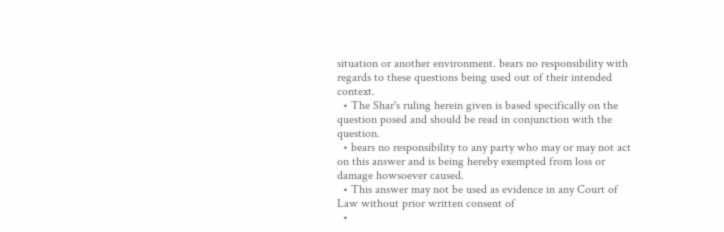situation or another environment. bears no responsibility with regards to these questions being used out of their intended context.
  • The Shar's ruling herein given is based specifically on the question posed and should be read in conjunction with the question.
  • bears no responsibility to any party who may or may not act on this answer and is being hereby exempted from loss or damage howsoever caused.
  • This answer may not be used as evidence in any Court of Law without prior written consent of
  •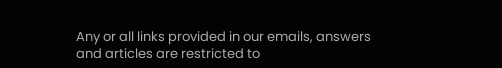Any or all links provided in our emails, answers and articles are restricted to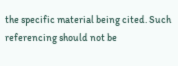the specific material being cited. Such referencing should not be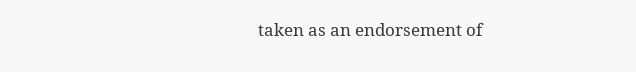taken as an endorsement of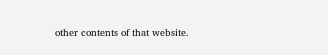other contents of that website.